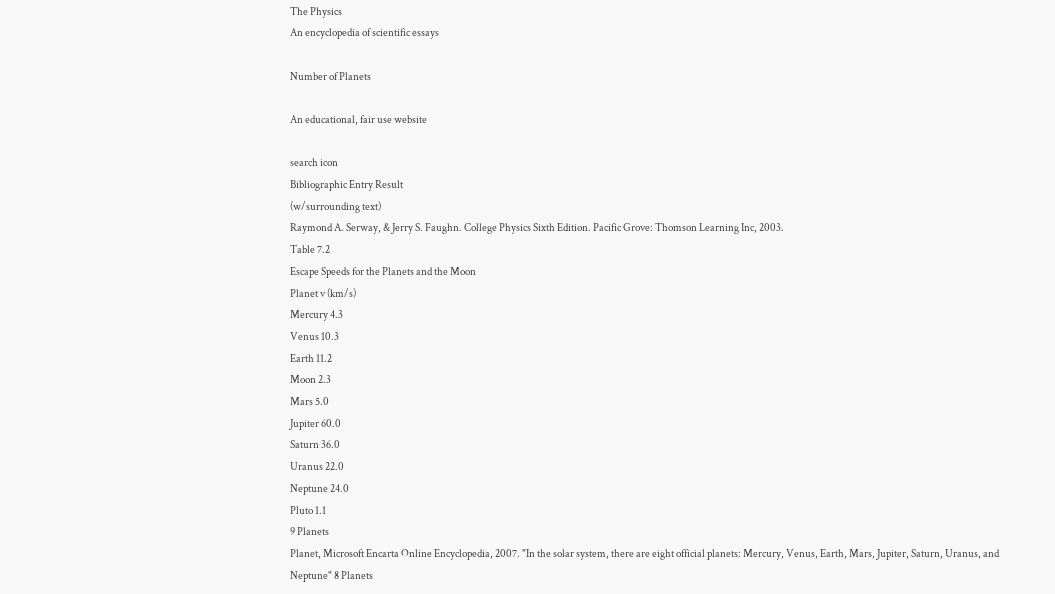The Physics
An encyclopedia of scientific essays

Number of Planets

An educational, fair use website

search icon
Bibliographic Entry Result
(w/surrounding text)
Raymond A. Serway, & Jerry S. Faughn. College Physics Sixth Edition. Pacific Grove: Thomson Learning Inc, 2003.
Table 7.2
Escape Speeds for the Planets and the Moon
Planet v (km/s)
Mercury 4.3
Venus 10.3
Earth 11.2
Moon 2.3
Mars 5.0
Jupiter 60.0
Saturn 36.0
Uranus 22.0
Neptune 24.0
Pluto 1.1
9 Planets
Planet, Microsoft Encarta Online Encyclopedia, 2007. "In the solar system, there are eight official planets: Mercury, Venus, Earth, Mars, Jupiter, Saturn, Uranus, and Neptune" 8 Planets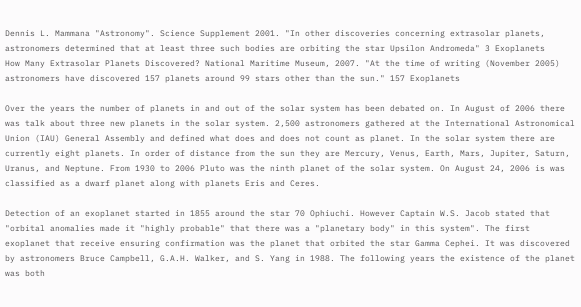Dennis L. Mammana "Astronomy". Science Supplement 2001. "In other discoveries concerning extrasolar planets, astronomers determined that at least three such bodies are orbiting the star Upsilon Andromeda" 3 Exoplanets
How Many Extrasolar Planets Discovered? National Maritime Museum, 2007. "At the time of writing (November 2005) astronomers have discovered 157 planets around 99 stars other than the sun." 157 Exoplanets

Over the years the number of planets in and out of the solar system has been debated on. In August of 2006 there was talk about three new planets in the solar system. 2,500 astronomers gathered at the International Astronomical Union (IAU) General Assembly and defined what does and does not count as planet. In the solar system there are currently eight planets. In order of distance from the sun they are Mercury, Venus, Earth, Mars, Jupiter, Saturn, Uranus, and Neptune. From 1930 to 2006 Pluto was the ninth planet of the solar system. On August 24, 2006 is was classified as a dwarf planet along with planets Eris and Ceres.

Detection of an exoplanet started in 1855 around the star 70 Ophiuchi. However Captain W.S. Jacob stated that "orbital anomalies made it "highly probable" that there was a "planetary body" in this system". The first exoplanet that receive ensuring confirmation was the planet that orbited the star Gamma Cephei. It was discovered by astronomers Bruce Campbell, G.A.H. Walker, and S. Yang in 1988. The following years the existence of the planet was both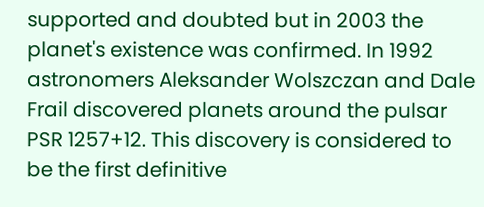supported and doubted but in 2003 the planet's existence was confirmed. In 1992 astronomers Aleksander Wolszczan and Dale Frail discovered planets around the pulsar PSR 1257+12. This discovery is considered to be the first definitive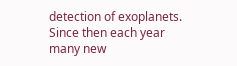detection of exoplanets. Since then each year many new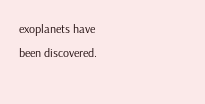exoplanets have been discovered.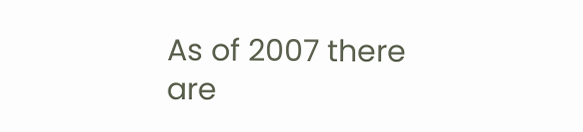As of 2007 there are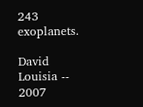243 exoplanets.

David Louisia -- 2007